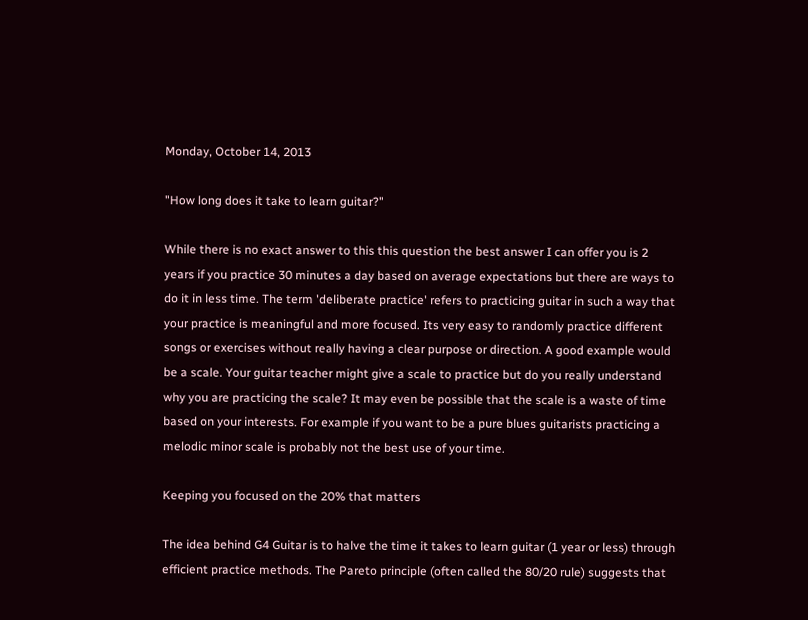Monday, October 14, 2013

"How long does it take to learn guitar?"

While there is no exact answer to this this question the best answer I can offer you is 2 years if you practice 30 minutes a day based on average expectations but there are ways to do it in less time. The term 'deliberate practice' refers to practicing guitar in such a way that your practice is meaningful and more focused. Its very easy to randomly practice different songs or exercises without really having a clear purpose or direction. A good example would be a scale. Your guitar teacher might give a scale to practice but do you really understand why you are practicing the scale? It may even be possible that the scale is a waste of time based on your interests. For example if you want to be a pure blues guitarists practicing a melodic minor scale is probably not the best use of your time.

Keeping you focused on the 20% that matters

The idea behind G4 Guitar is to halve the time it takes to learn guitar (1 year or less) through efficient practice methods. The Pareto principle (often called the 80/20 rule) suggests that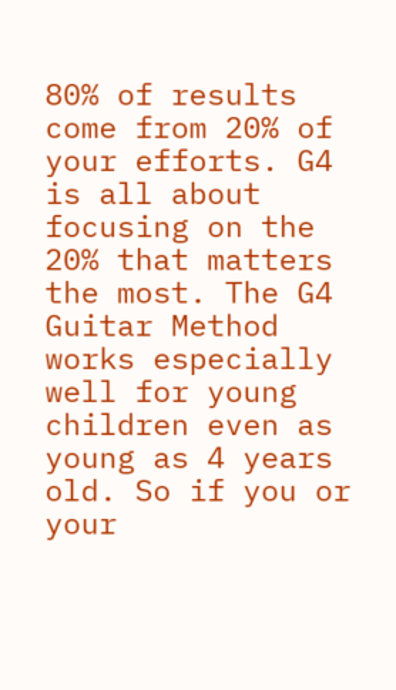80% of results come from 20% of your efforts. G4 is all about focusing on the 20% that matters the most. The G4 Guitar Method works especially well for young children even as young as 4 years old. So if you or your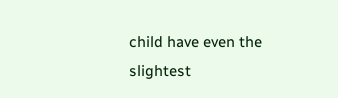child have even the slightest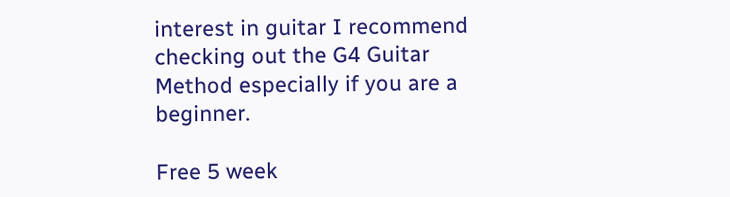interest in guitar I recommend checking out the G4 Guitar Method especially if you are a beginner.

Free 5 week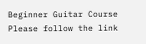Beginner Guitar Course
Please follow the link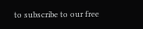to subscribe to our free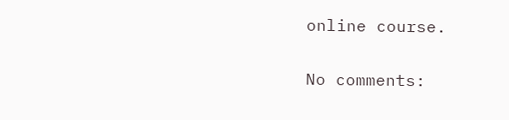online course.

No comments: